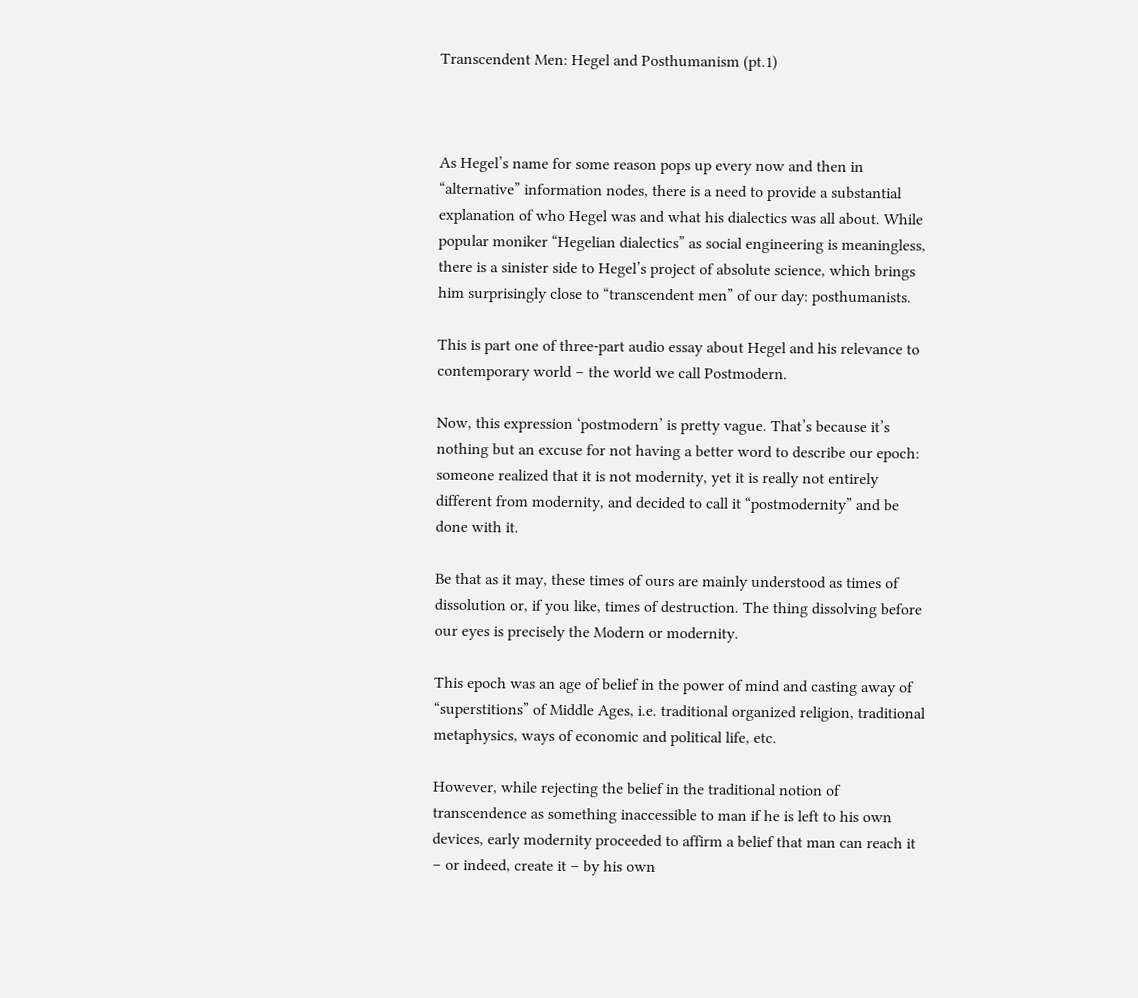Transcendent Men: Hegel and Posthumanism (pt.1)



As Hegel’s name for some reason pops up every now and then in “alternative” information nodes, there is a need to provide a substantial explanation of who Hegel was and what his dialectics was all about. While popular moniker “Hegelian dialectics” as social engineering is meaningless, there is a sinister side to Hegel’s project of absolute science, which brings him surprisingly close to “transcendent men” of our day: posthumanists.

This is part one of three-part audio essay about Hegel and his relevance to contemporary world – the world we call Postmodern.

Now, this expression ‘postmodern’ is pretty vague. That’s because it’s nothing but an excuse for not having a better word to describe our epoch: someone realized that it is not modernity, yet it is really not entirely different from modernity, and decided to call it “postmodernity” and be done with it.

Be that as it may, these times of ours are mainly understood as times of dissolution or, if you like, times of destruction. The thing dissolving before our eyes is precisely the Modern or modernity.

This epoch was an age of belief in the power of mind and casting away of “superstitions” of Middle Ages, i.e. traditional organized religion, traditional metaphysics, ways of economic and political life, etc.

However, while rejecting the belief in the traditional notion of transcendence as something inaccessible to man if he is left to his own devices, early modernity proceeded to affirm a belief that man can reach it – or indeed, create it – by his own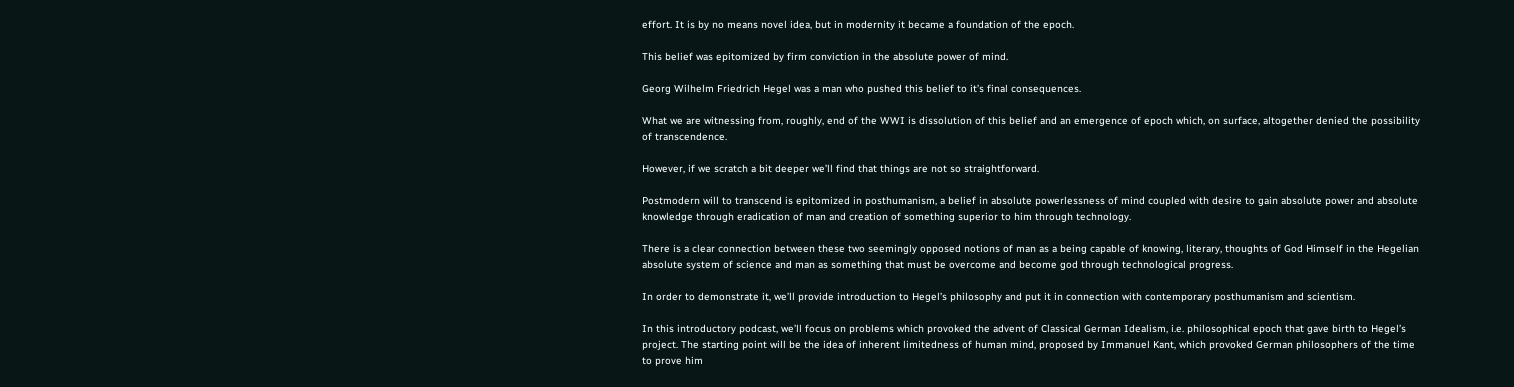effort. It is by no means novel idea, but in modernity it became a foundation of the epoch.

This belief was epitomized by firm conviction in the absolute power of mind.

Georg Wilhelm Friedrich Hegel was a man who pushed this belief to it’s final consequences.

What we are witnessing from, roughly, end of the WWI is dissolution of this belief and an emergence of epoch which, on surface, altogether denied the possibility of transcendence.

However, if we scratch a bit deeper we’ll find that things are not so straightforward.

Postmodern will to transcend is epitomized in posthumanism, a belief in absolute powerlessness of mind coupled with desire to gain absolute power and absolute knowledge through eradication of man and creation of something superior to him through technology.

There is a clear connection between these two seemingly opposed notions of man as a being capable of knowing, literary, thoughts of God Himself in the Hegelian absolute system of science and man as something that must be overcome and become god through technological progress.

In order to demonstrate it, we’ll provide introduction to Hegel’s philosophy and put it in connection with contemporary posthumanism and scientism.

In this introductory podcast, we’ll focus on problems which provoked the advent of Classical German Idealism, i.e. philosophical epoch that gave birth to Hegel’s project. The starting point will be the idea of inherent limitedness of human mind, proposed by Immanuel Kant, which provoked German philosophers of the time to prove him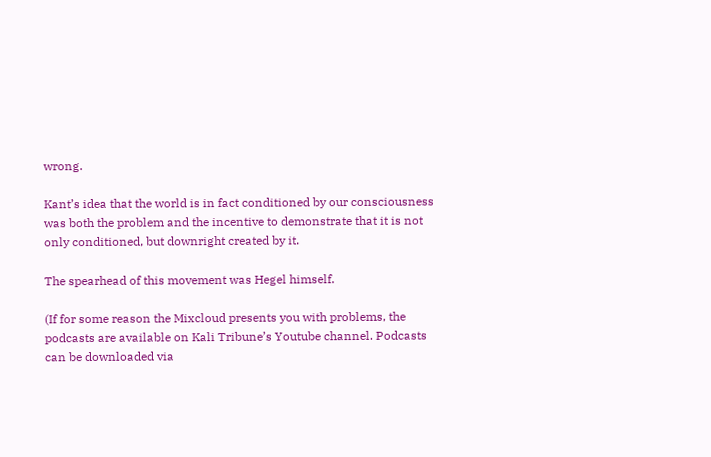wrong.

Kant’s idea that the world is in fact conditioned by our consciousness was both the problem and the incentive to demonstrate that it is not only conditioned, but downright created by it.

The spearhead of this movement was Hegel himself.

(If for some reason the Mixcloud presents you with problems, the podcasts are available on Kali Tribune’s Youtube channel. Podcasts can be downloaded via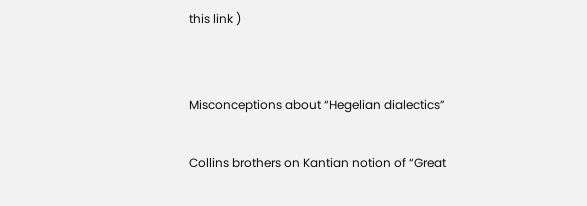this link )


Misconceptions about “Hegelian dialectics”

Collins brothers on Kantian notion of “Great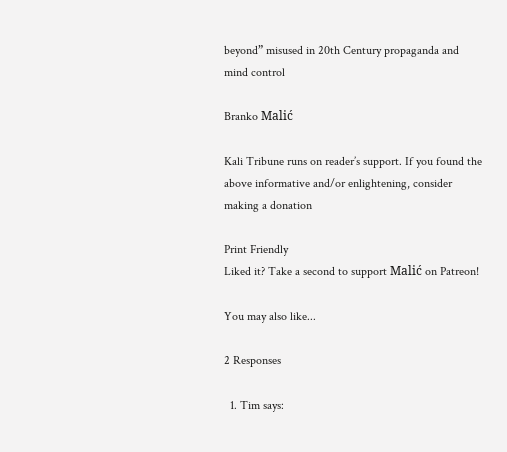beyond” misused in 20th Century propaganda and mind control

Branko Malić

Kali Tribune runs on reader’s support. If you found the above informative and/or enlightening, consider making a donation

Print Friendly
Liked it? Take a second to support Malić on Patreon!

You may also like...

2 Responses

  1. Tim says: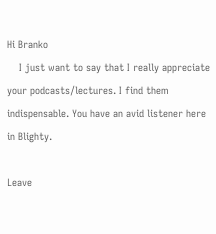Hi Branko
    I just want to say that I really appreciate your podcasts/lectures. I find them indispensable. You have an avid listener here in Blighty.

Leave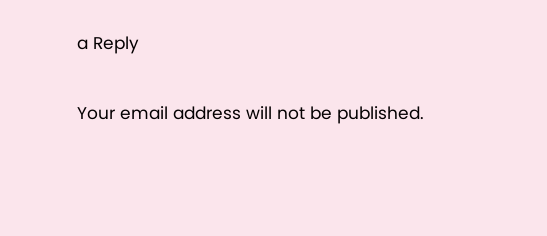a Reply

Your email address will not be published.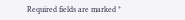Required fields are marked *